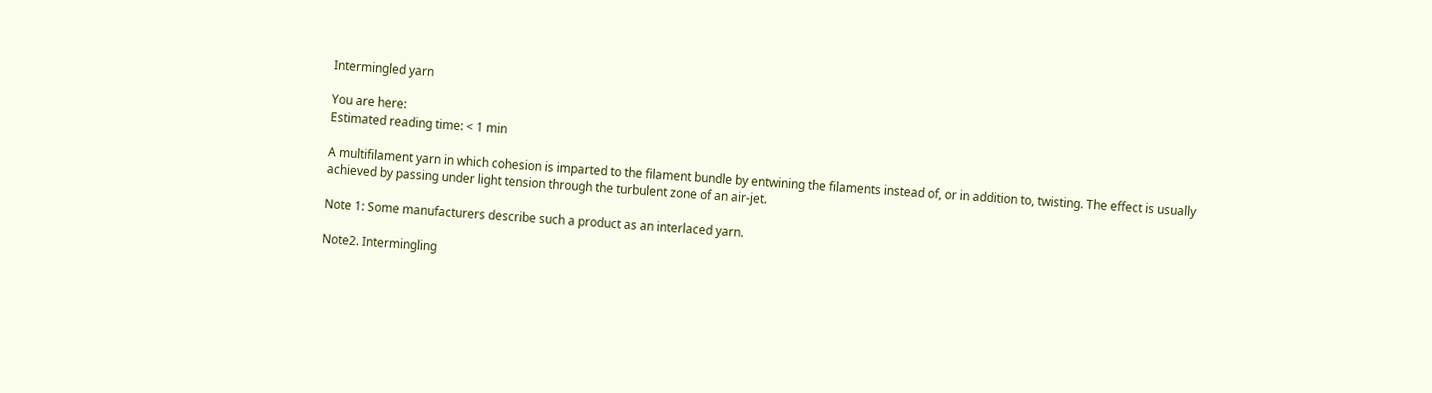Intermingled yarn

You are here:
Estimated reading time: < 1 min

A multifilament yarn in which cohesion is imparted to the filament bundle by entwining the filaments instead of, or in addition to, twisting. The effect is usually achieved by passing under light tension through the turbulent zone of an air-jet.

Note 1: Some manufacturers describe such a product as an interlaced yarn.

Note2. Intermingling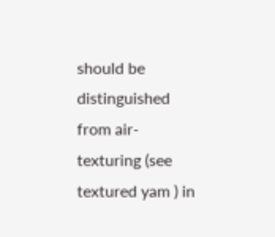should be distinguished from air-texturing (see textured yam ) in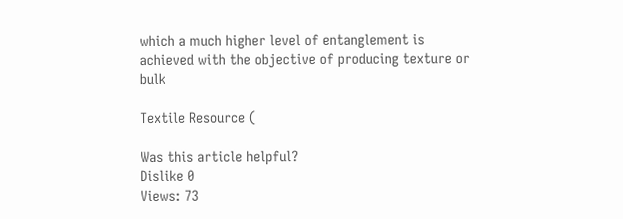which a much higher level of entanglement is achieved with the objective of producing texture or bulk

Textile Resource (

Was this article helpful?
Dislike 0
Views: 73